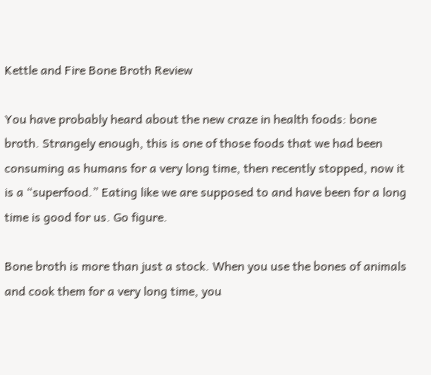Kettle and Fire Bone Broth Review

You have probably heard about the new craze in health foods: bone broth. Strangely enough, this is one of those foods that we had been consuming as humans for a very long time, then recently stopped, now it is a “superfood.” Eating like we are supposed to and have been for a long time is good for us. Go figure.

Bone broth is more than just a stock. When you use the bones of animals and cook them for a very long time, you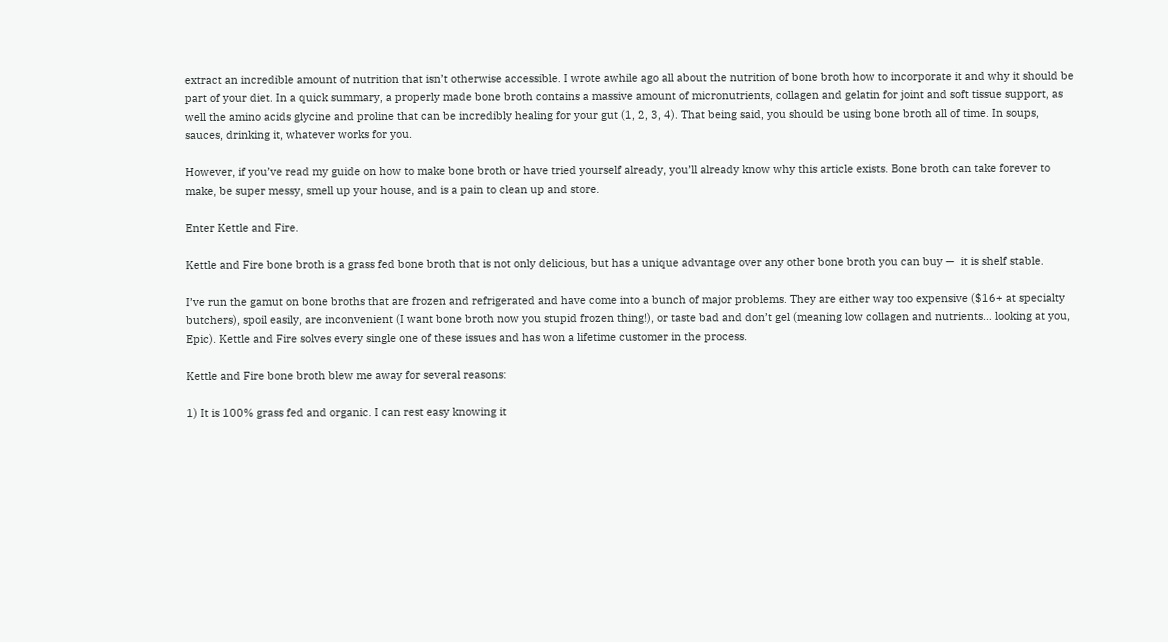extract an incredible amount of nutrition that isn’t otherwise accessible. I wrote awhile ago all about the nutrition of bone broth how to incorporate it and why it should be part of your diet. In a quick summary, a properly made bone broth contains a massive amount of micronutrients, collagen and gelatin for joint and soft tissue support, as well the amino acids glycine and proline that can be incredibly healing for your gut (1, 2, 3, 4). That being said, you should be using bone broth all of time. In soups, sauces, drinking it, whatever works for you.

However, if you’ve read my guide on how to make bone broth or have tried yourself already, you’ll already know why this article exists. Bone broth can take forever to make, be super messy, smell up your house, and is a pain to clean up and store.

Enter Kettle and Fire.

Kettle and Fire bone broth is a grass fed bone broth that is not only delicious, but has a unique advantage over any other bone broth you can buy —  it is shelf stable.

I’ve run the gamut on bone broths that are frozen and refrigerated and have come into a bunch of major problems. They are either way too expensive ($16+ at specialty butchers), spoil easily, are inconvenient (I want bone broth now you stupid frozen thing!), or taste bad and don’t gel (meaning low collagen and nutrients… looking at you, Epic). Kettle and Fire solves every single one of these issues and has won a lifetime customer in the process.

Kettle and Fire bone broth blew me away for several reasons:

1) It is 100% grass fed and organic. I can rest easy knowing it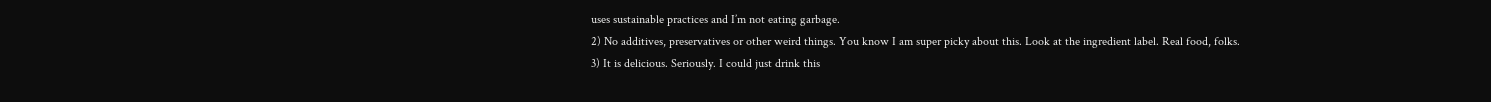uses sustainable practices and I’m not eating garbage.
2) No additives, preservatives or other weird things. You know I am super picky about this. Look at the ingredient label. Real food, folks.
3) It is delicious. Seriously. I could just drink this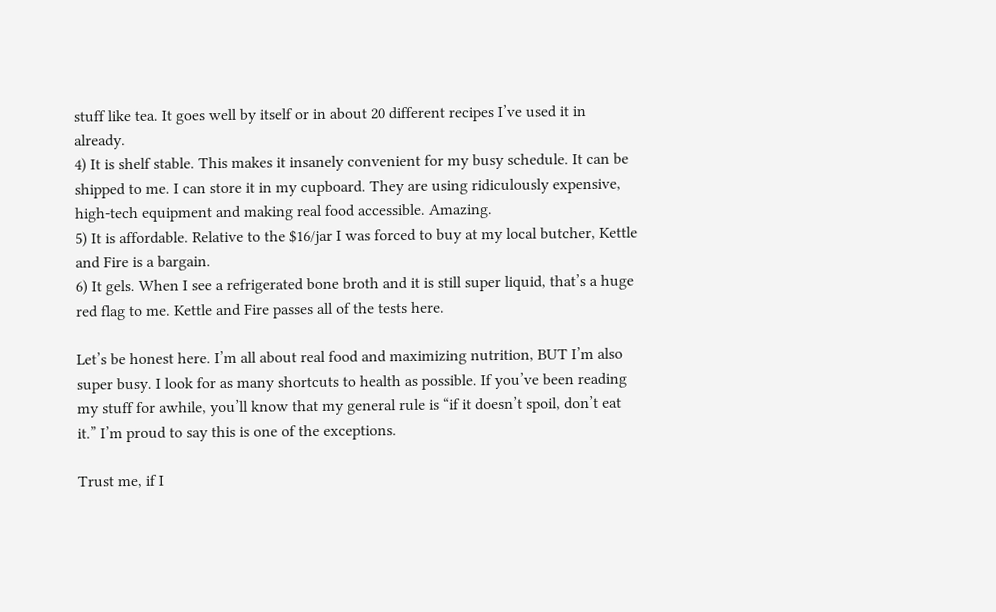stuff like tea. It goes well by itself or in about 20 different recipes I’ve used it in already.
4) It is shelf stable. This makes it insanely convenient for my busy schedule. It can be shipped to me. I can store it in my cupboard. They are using ridiculously expensive, high-tech equipment and making real food accessible. Amazing.
5) It is affordable. Relative to the $16/jar I was forced to buy at my local butcher, Kettle and Fire is a bargain.
6) It gels. When I see a refrigerated bone broth and it is still super liquid, that’s a huge red flag to me. Kettle and Fire passes all of the tests here.

Let’s be honest here. I’m all about real food and maximizing nutrition, BUT I’m also super busy. I look for as many shortcuts to health as possible. If you’ve been reading my stuff for awhile, you’ll know that my general rule is “if it doesn’t spoil, don’t eat it.” I’m proud to say this is one of the exceptions.

Trust me, if I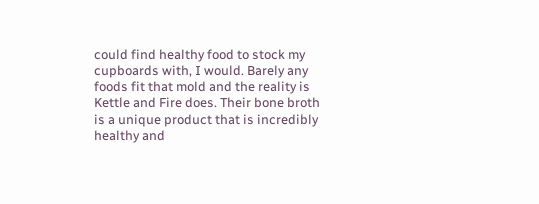could find healthy food to stock my cupboards with, I would. Barely any foods fit that mold and the reality is Kettle and Fire does. Their bone broth is a unique product that is incredibly healthy and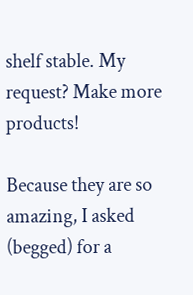shelf stable. My request? Make more products!

Because they are so amazing, I asked (begged) for a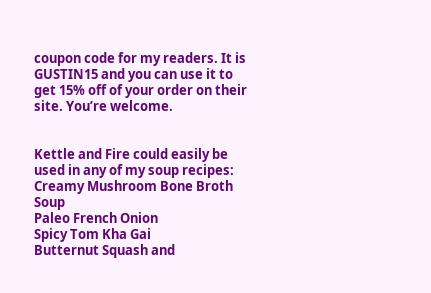coupon code for my readers. It is GUSTIN15 and you can use it to get 15% off of your order on their site. You’re welcome.


Kettle and Fire could easily be used in any of my soup recipes:
Creamy Mushroom Bone Broth Soup
Paleo French Onion
Spicy Tom Kha Gai
Butternut Squash and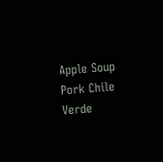Apple Soup
Pork Chile Verde